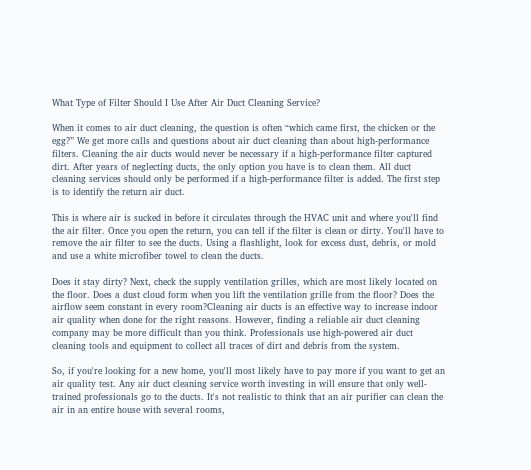What Type of Filter Should I Use After Air Duct Cleaning Service?

When it comes to air duct cleaning, the question is often “which came first, the chicken or the egg?” We get more calls and questions about air duct cleaning than about high-performance filters. Cleaning the air ducts would never be necessary if a high-performance filter captured dirt. After years of neglecting ducts, the only option you have is to clean them. All duct cleaning services should only be performed if a high-performance filter is added. The first step is to identify the return air duct.

This is where air is sucked in before it circulates through the HVAC unit and where you'll find the air filter. Once you open the return, you can tell if the filter is clean or dirty. You'll have to remove the air filter to see the ducts. Using a flashlight, look for excess dust, debris, or mold and use a white microfiber towel to clean the ducts.

Does it stay dirty? Next, check the supply ventilation grilles, which are most likely located on the floor. Does a dust cloud form when you lift the ventilation grille from the floor? Does the airflow seem constant in every room?Cleaning air ducts is an effective way to increase indoor air quality when done for the right reasons. However, finding a reliable air duct cleaning company may be more difficult than you think. Professionals use high-powered air duct cleaning tools and equipment to collect all traces of dirt and debris from the system.

So, if you're looking for a new home, you'll most likely have to pay more if you want to get an air quality test. Any air duct cleaning service worth investing in will ensure that only well-trained professionals go to the ducts. It's not realistic to think that an air purifier can clean the air in an entire house with several rooms,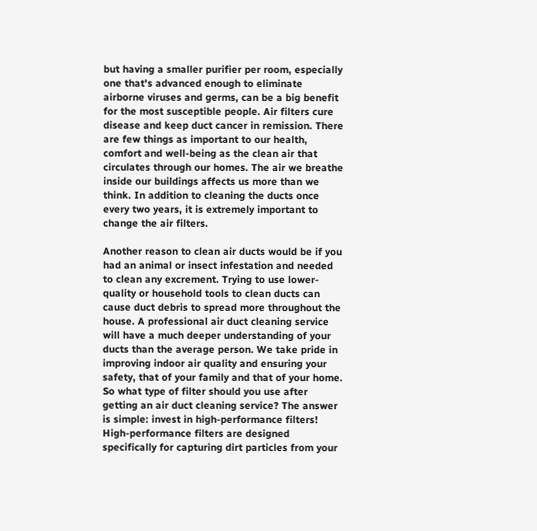but having a smaller purifier per room, especially one that's advanced enough to eliminate airborne viruses and germs, can be a big benefit for the most susceptible people. Air filters cure disease and keep duct cancer in remission. There are few things as important to our health, comfort and well-being as the clean air that circulates through our homes. The air we breathe inside our buildings affects us more than we think. In addition to cleaning the ducts once every two years, it is extremely important to change the air filters.

Another reason to clean air ducts would be if you had an animal or insect infestation and needed to clean any excrement. Trying to use lower-quality or household tools to clean ducts can cause duct debris to spread more throughout the house. A professional air duct cleaning service will have a much deeper understanding of your ducts than the average person. We take pride in improving indoor air quality and ensuring your safety, that of your family and that of your home. So what type of filter should you use after getting an air duct cleaning service? The answer is simple: invest in high-performance filters! High-performance filters are designed specifically for capturing dirt particles from your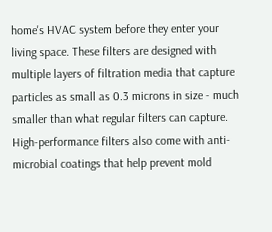home's HVAC system before they enter your living space. These filters are designed with multiple layers of filtration media that capture particles as small as 0.3 microns in size - much smaller than what regular filters can capture. High-performance filters also come with anti-microbial coatings that help prevent mold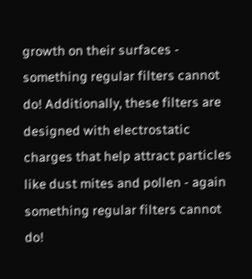growth on their surfaces - something regular filters cannot do! Additionally, these filters are designed with electrostatic charges that help attract particles like dust mites and pollen - again something regular filters cannot do!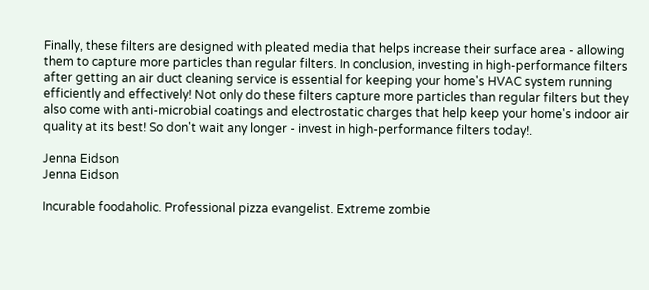Finally, these filters are designed with pleated media that helps increase their surface area - allowing them to capture more particles than regular filters. In conclusion, investing in high-performance filters after getting an air duct cleaning service is essential for keeping your home's HVAC system running efficiently and effectively! Not only do these filters capture more particles than regular filters but they also come with anti-microbial coatings and electrostatic charges that help keep your home's indoor air quality at its best! So don't wait any longer - invest in high-performance filters today!.

Jenna Eidson
Jenna Eidson

Incurable foodaholic. Professional pizza evangelist. Extreme zombie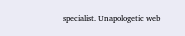specialist. Unapologetic web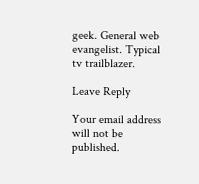geek. General web evangelist. Typical tv trailblazer.

Leave Reply

Your email address will not be published.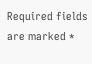Required fields are marked *